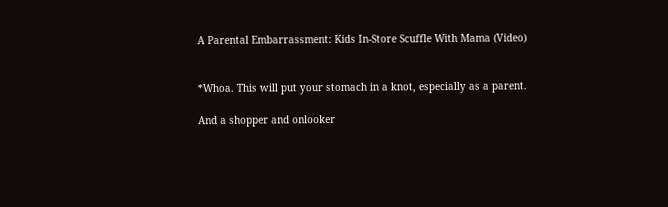A Parental Embarrassment: Kids In-Store Scuffle With Mama (Video)


*Whoa. This will put your stomach in a knot, especially as a parent.

And a shopper and onlooker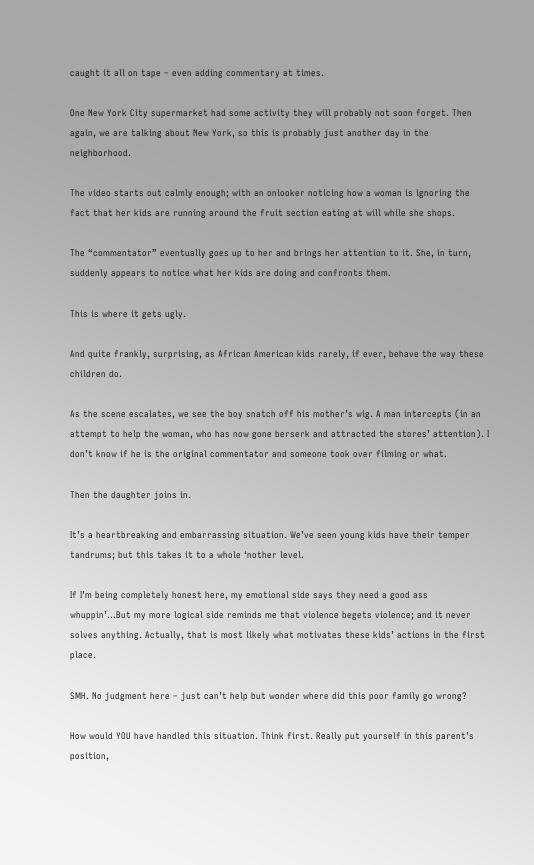caught it all on tape – even adding commentary at times.

One New York City supermarket had some activity they will probably not soon forget. Then again, we are talking about New York, so this is probably just another day in the neighborhood.

The video starts out calmly enough; with an onlooker noticing how a woman is ignoring the fact that her kids are running around the fruit section eating at will while she shops.

The “commentator” eventually goes up to her and brings her attention to it. She, in turn, suddenly appears to notice what her kids are doing and confronts them.

This is where it gets ugly.

And quite frankly, surprising, as African American kids rarely, if ever, behave the way these children do.

As the scene escalates, we see the boy snatch off his mother’s wig. A man intercepts (in an attempt to help the woman, who has now gone berserk and attracted the stores’ attention). I don’t know if he is the original commentator and someone took over filming or what.

Then the daughter joins in.

It’s a heartbreaking and embarrassing situation. We’ve seen young kids have their temper tandrums; but this takes it to a whole ‘nother level.

If I’m being completely honest here, my emotional side says they need a good ass whuppin’…But my more logical side reminds me that violence begets violence; and it never solves anything. Actually, that is most likely what motivates these kids’ actions in the first place.

SMH. No judgment here – just can’t help but wonder where did this poor family go wrong?

How would YOU have handled this situation. Think first. Really put yourself in this parent’s position,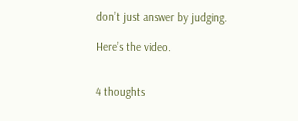don’t just answer by judging.

Here’s the video.


4 thoughts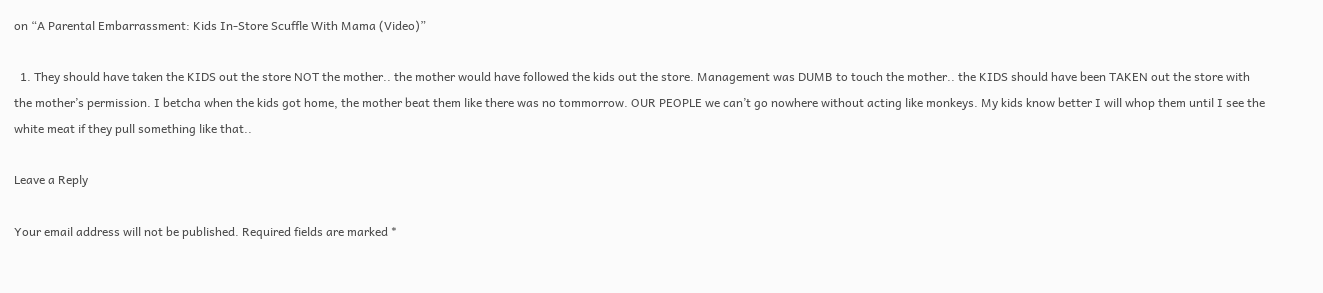on “A Parental Embarrassment: Kids In-Store Scuffle With Mama (Video)”

  1. They should have taken the KIDS out the store NOT the mother.. the mother would have followed the kids out the store. Management was DUMB to touch the mother.. the KIDS should have been TAKEN out the store with the mother’s permission. I betcha when the kids got home, the mother beat them like there was no tommorrow. OUR PEOPLE we can’t go nowhere without acting like monkeys. My kids know better I will whop them until I see the white meat if they pull something like that..

Leave a Reply

Your email address will not be published. Required fields are marked *